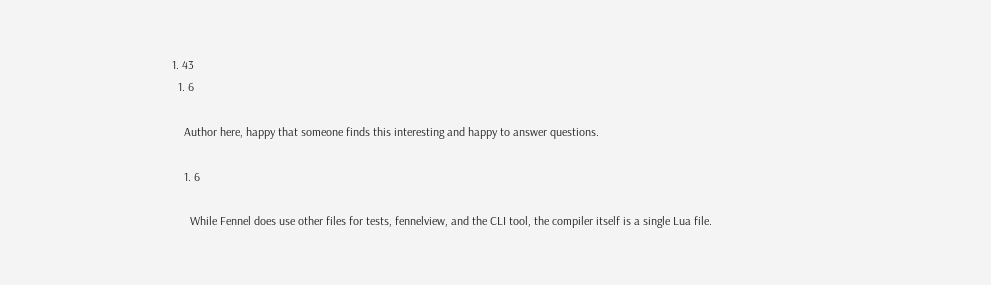1. 43
  1. 6

    Author here, happy that someone finds this interesting and happy to answer questions.

    1. 6

      While Fennel does use other files for tests, fennelview, and the CLI tool, the compiler itself is a single Lua file.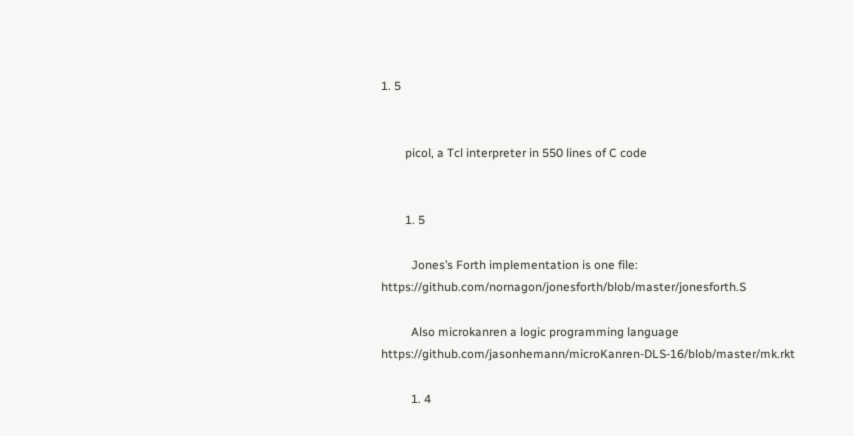1. 5


        picol, a Tcl interpreter in 550 lines of C code


        1. 5

          Jones’s Forth implementation is one file: https://github.com/nornagon/jonesforth/blob/master/jonesforth.S

          Also microkanren a logic programming language https://github.com/jasonhemann/microKanren-DLS-16/blob/master/mk.rkt

          1. 4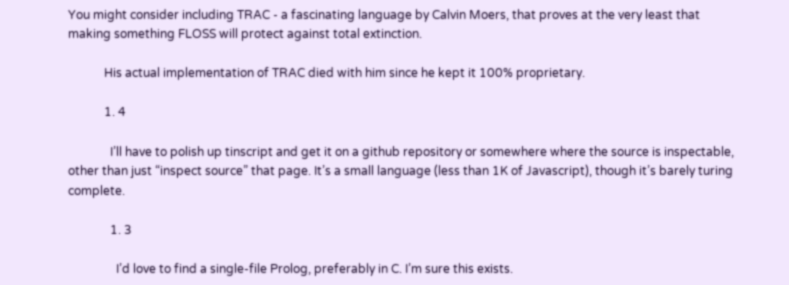You might consider including TRAC - a fascinating language by Calvin Moers, that proves at the very least that making something FLOSS will protect against total extinction.

            His actual implementation of TRAC died with him since he kept it 100% proprietary.

            1. 4

              I’ll have to polish up tinscript and get it on a github repository or somewhere where the source is inspectable, other than just “inspect source” that page. It’s a small language (less than 1K of Javascript), though it’s barely turing complete.

              1. 3

                I’d love to find a single-file Prolog, preferably in C. I’m sure this exists.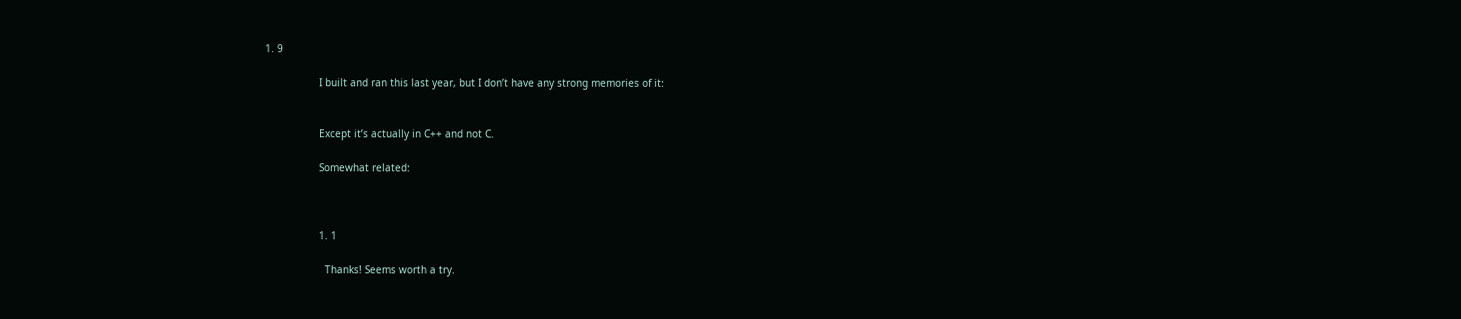1. 9

                  I built and ran this last year, but I don’t have any strong memories of it:


                  Except it’s actually in C++ and not C.

                  Somewhat related:



                  1. 1

                    Thanks! Seems worth a try.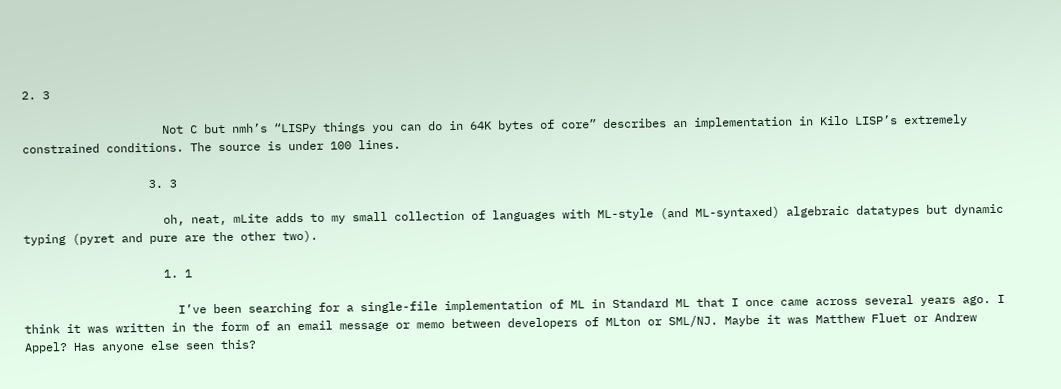2. 3

                    Not C but nmh’s “LISPy things you can do in 64K bytes of core” describes an implementation in Kilo LISP’s extremely constrained conditions. The source is under 100 lines.

                  3. 3

                    oh, neat, mLite adds to my small collection of languages with ML-style (and ML-syntaxed) algebraic datatypes but dynamic typing (pyret and pure are the other two).

                    1. 1

                      I’ve been searching for a single-file implementation of ML in Standard ML that I once came across several years ago. I think it was written in the form of an email message or memo between developers of MLton or SML/NJ. Maybe it was Matthew Fluet or Andrew Appel? Has anyone else seen this?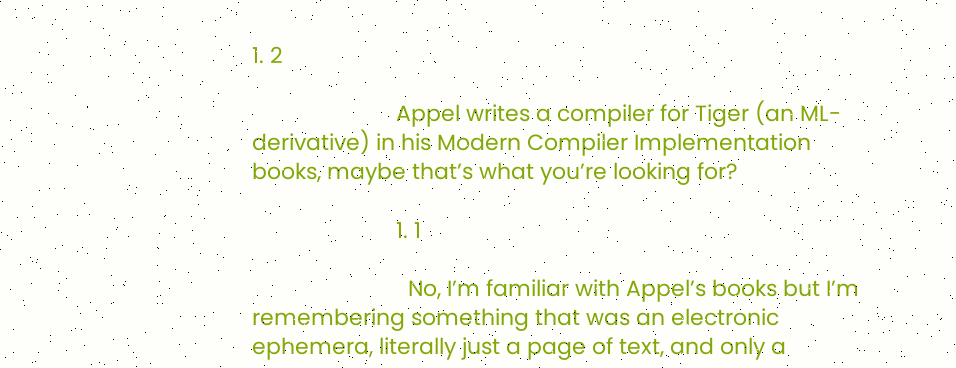1. 2

                        Appel writes a compiler for Tiger (an ML-derivative) in his Modern Compiler Implementation books, maybe that’s what you’re looking for?

                        1. 1

                          No, I’m familiar with Appel’s books but I’m remembering something that was an electronic ephemera, literally just a page of text, and only a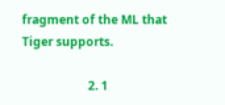fragment of the ML that Tiger supports.

                      2. 1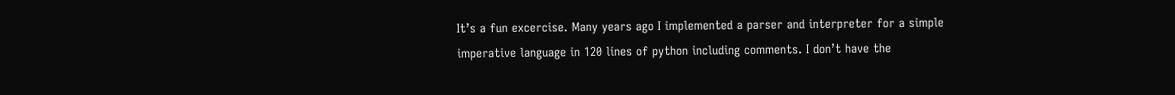It’s a fun excercise. Many years ago I implemented a parser and interpreter for a simple imperative language in 120 lines of python including comments. I don’t have the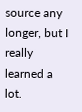source any longer, but I really learned a lot.